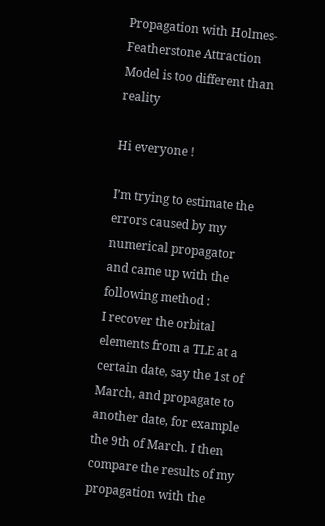Propagation with Holmes-Featherstone Attraction Model is too different than reality

Hi everyone !

I’m trying to estimate the errors caused by my numerical propagator and came up with the following method :
I recover the orbital elements from a TLE at a certain date, say the 1st of March, and propagate to another date, for example the 9th of March. I then compare the results of my propagation with the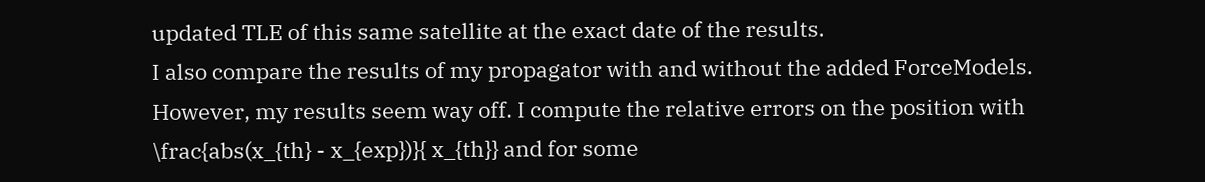updated TLE of this same satellite at the exact date of the results.
I also compare the results of my propagator with and without the added ForceModels.
However, my results seem way off. I compute the relative errors on the position with \frac{abs(x_{th} - x_{exp})}{ x_{th}} and for some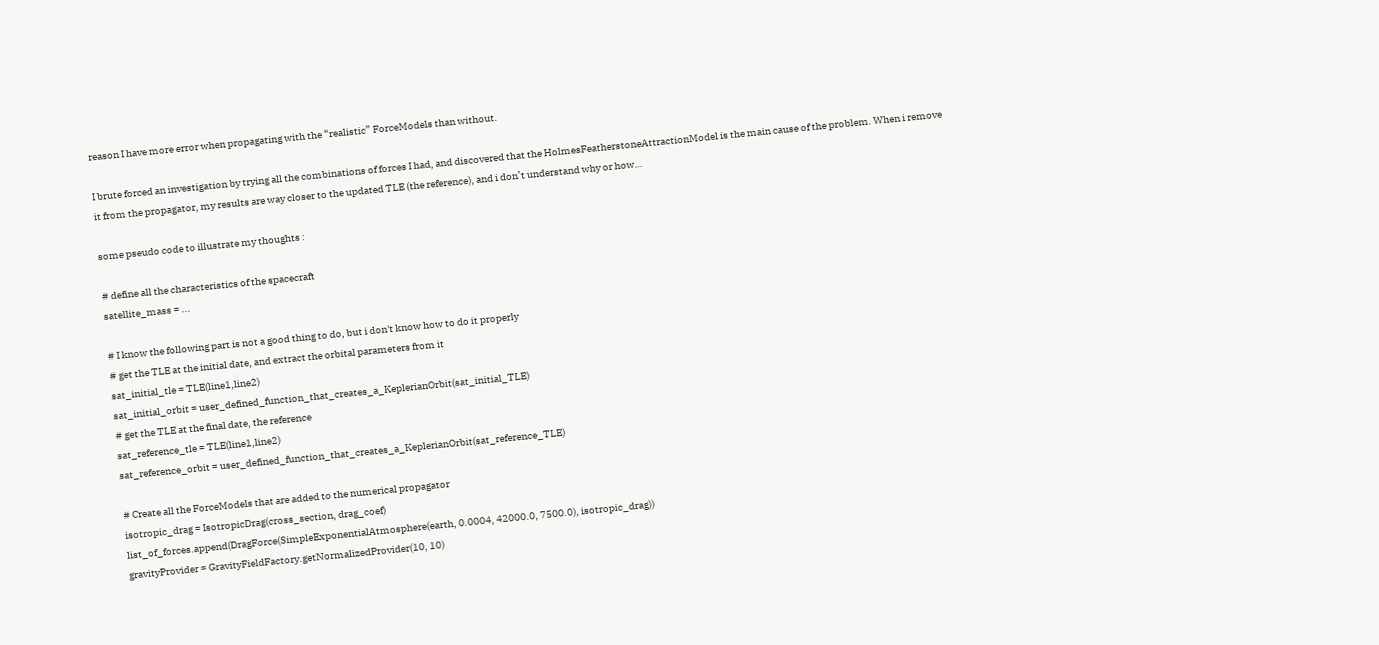reason I have more error when propagating with the “realistic” ForceModels than without.

I brute forced an investigation by trying all the combinations of forces I had, and discovered that the HolmesFeatherstoneAttractionModel is the main cause of the problem. When i remove it from the propagator, my results are way closer to the updated TLE (the reference), and i don’t understand why or how…

some pseudo code to illustrate my thoughts :

# define all the characteristics of the spacecraft
satellite_mass = ...

# I know the following part is not a good thing to do, but i don't know how to do it properly
# get the TLE at the initial date, and extract the orbital parameters from it
sat_initial_tle = TLE(line1,line2)
sat_initial_orbit = user_defined_function_that_creates_a_KeplerianOrbit(sat_initial_TLE)
# get the TLE at the final date, the reference
sat_reference_tle = TLE(line1,line2)
sat_reference_orbit = user_defined_function_that_creates_a_KeplerianOrbit(sat_reference_TLE)

# Create all the ForceModels that are added to the numerical propagator
isotropic_drag = IsotropicDrag(cross_section, drag_coef)
list_of_forces.append(DragForce(SimpleExponentialAtmosphere(earth, 0.0004, 42000.0, 7500.0), isotropic_drag))
gravityProvider = GravityFieldFactory.getNormalizedProvider(10, 10)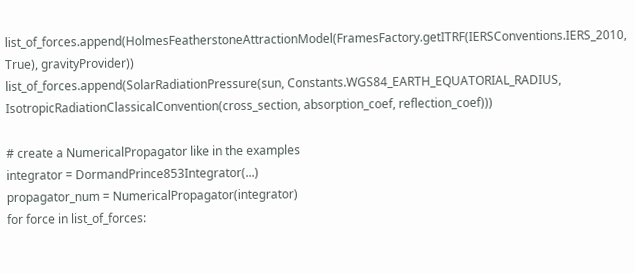list_of_forces.append(HolmesFeatherstoneAttractionModel(FramesFactory.getITRF(IERSConventions.IERS_2010, True), gravityProvider))
list_of_forces.append(SolarRadiationPressure(sun, Constants.WGS84_EARTH_EQUATORIAL_RADIUS, IsotropicRadiationClassicalConvention(cross_section, absorption_coef, reflection_coef)))

# create a NumericalPropagator like in the examples
integrator = DormandPrince853Integrator(...)
propagator_num = NumericalPropagator(integrator)
for force in list_of_forces: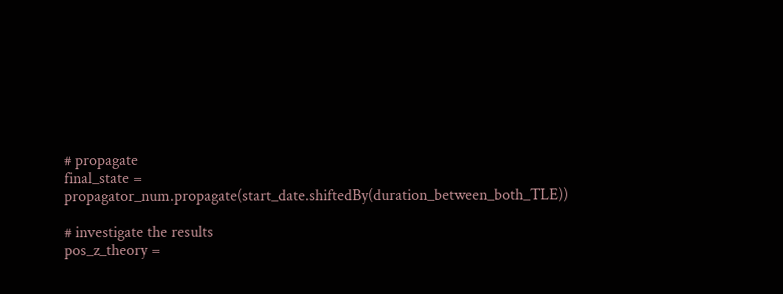# propagate
final_state = propagator_num.propagate(start_date.shiftedBy(duration_between_both_TLE))

# investigate the results
pos_z_theory =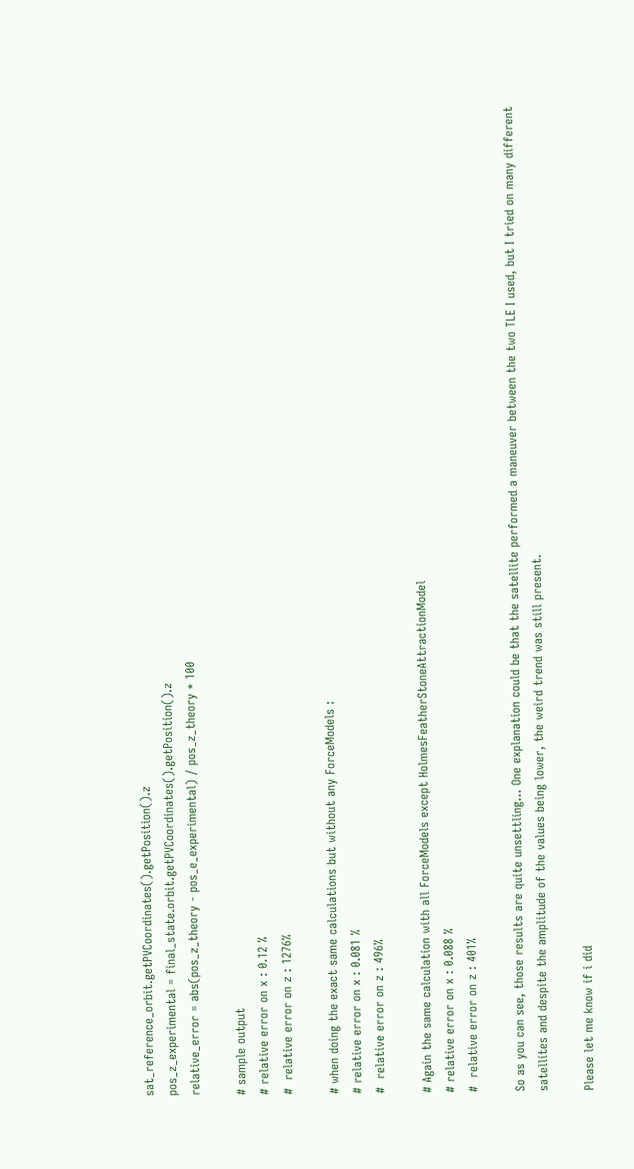sat_reference_orbit.getPVCoordinates().getPosition().z
pos_z_experimental = final_state.orbit.getPVCoordinates().getPosition().z
relative_error = abs(pos_z_theory - pos_e_experimental) / pos_z_theory * 100

# sample output
# relative error on x : 0.12 %
#  relative error on z : 1276%

# when doing the exact same calculations but without any ForceModels :
# relative error on x : 0.081 %
#  relative error on z : 496%

# Again the same calculation with all ForceModels except HolmesFeatherStoneAttractionModel
# relative error on x : 0.088 %
#  relative error on z : 401%

So as you can see, those results are quite unsettling… One explanation could be that the satellite performed a maneuver between the two TLE I used, but I tried on many different satellites and despite the amplitude of the values being lower, the weird trend was still present.

Please let me know if i did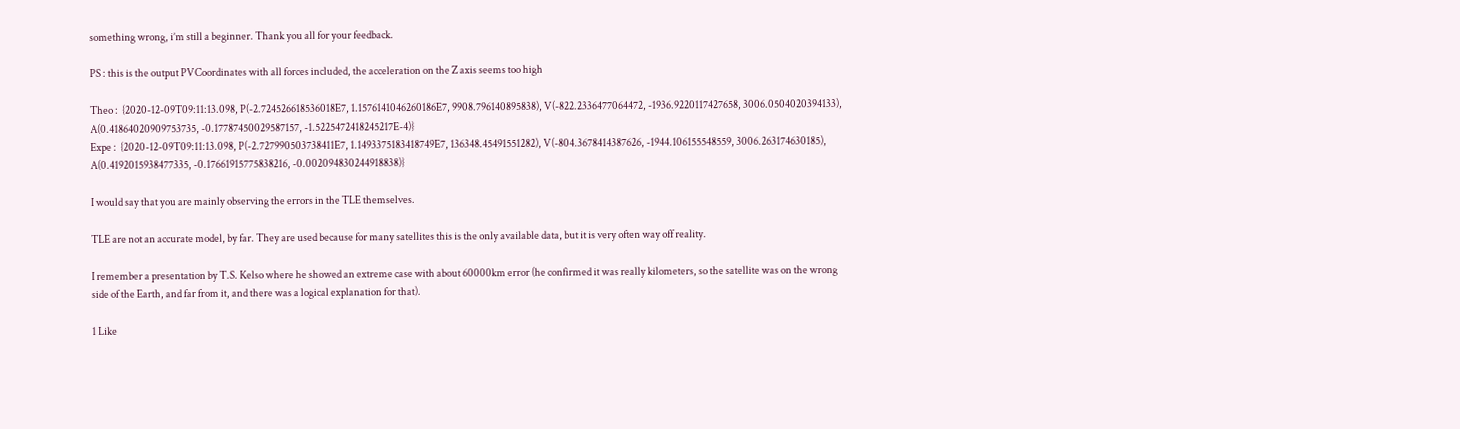something wrong, i’m still a beginner. Thank you all for your feedback.

PS : this is the output PVCoordinates with all forces included, the acceleration on the Z axis seems too high

Theo :  {2020-12-09T09:11:13.098, P(-2.724526618536018E7, 1.1576141046260186E7, 9908.796140895838), V(-822.2336477064472, -1936.9220117427658, 3006.0504020394133), A(0.41864020909753735, -0.17787450029587157, -1.5225472418245217E-4)}
Expe :  {2020-12-09T09:11:13.098, P(-2.727990503738411E7, 1.1493375183418749E7, 136348.45491551282), V(-804.3678414387626, -1944.106155548559, 3006.263174630185), A(0.4192015938477335, -0.17661915775838216, -0.002094830244918838)}

I would say that you are mainly observing the errors in the TLE themselves.

TLE are not an accurate model, by far. They are used because for many satellites this is the only available data, but it is very often way off reality.

I remember a presentation by T.S. Kelso where he showed an extreme case with about 60000km error (he confirmed it was really kilometers, so the satellite was on the wrong side of the Earth, and far from it, and there was a logical explanation for that).

1 Like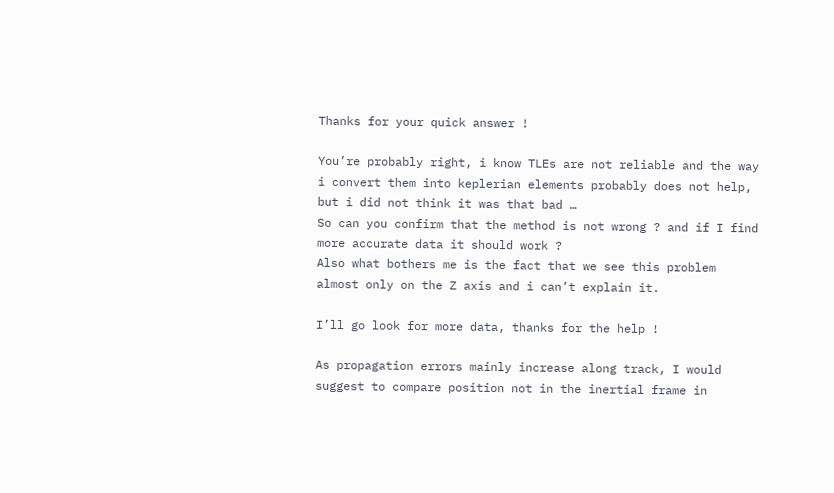Thanks for your quick answer !

You’re probably right, i know TLEs are not reliable and the way i convert them into keplerian elements probably does not help, but i did not think it was that bad …
So can you confirm that the method is not wrong ? and if I find more accurate data it should work ?
Also what bothers me is the fact that we see this problem almost only on the Z axis and i can’t explain it.

I’ll go look for more data, thanks for the help !

As propagation errors mainly increase along track, I would suggest to compare position not in the inertial frame in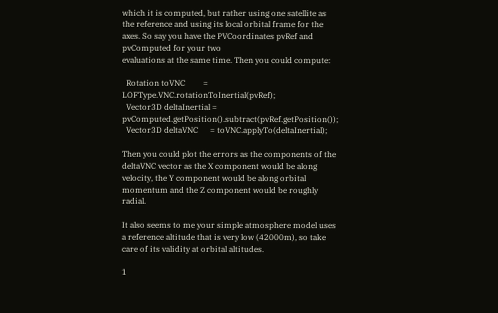which it is computed, but rather using one satellite as the reference and using its local orbital frame for the axes. So say you have the PVCoordinates pvRef and pvComputed for your two
evaluations at the same time. Then you could compute:

  Rotation toVNC         = LOFType.VNC.rotationToInertial(pvRef);
  Vector3D deltaInertial = pvComputed.getPosition().subtract(pvRef.getPosition());
  Vector3D deltaVNC      = toVNC.applyTo(deltaInertial);

Then you could plot the errors as the components of the deltaVNC vector as the X component would be along velocity, the Y component would be along orbital momentum and the Z component would be roughly radial.

It also seems to me your simple atmosphere model uses a reference altitude that is very low (42000m), so take care of its validity at orbital altitudes.

1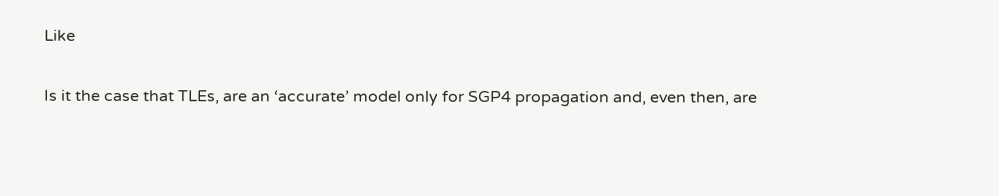Like

Is it the case that TLEs, are an ‘accurate’ model only for SGP4 propagation and, even then, are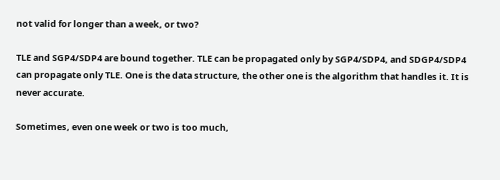not valid for longer than a week, or two?

TLE and SGP4/SDP4 are bound together. TLE can be propagated only by SGP4/SDP4, and SDGP4/SDP4 can propagate only TLE. One is the data structure, the other one is the algorithm that handles it. It is never accurate.

Sometimes, even one week or two is too much,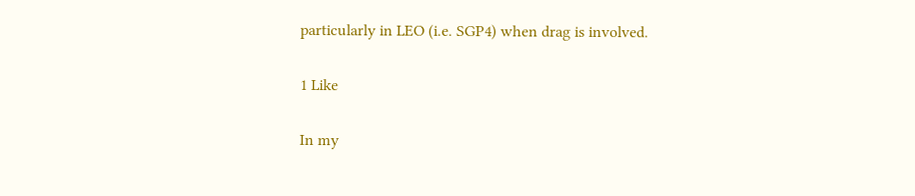particularly in LEO (i.e. SGP4) when drag is involved.

1 Like

In my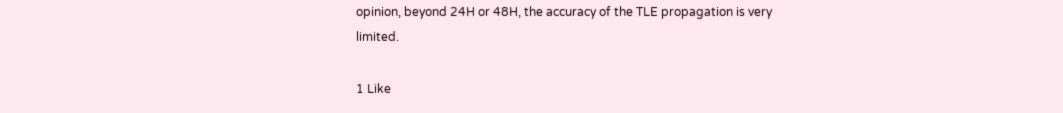opinion, beyond 24H or 48H, the accuracy of the TLE propagation is very limited.

1 Like